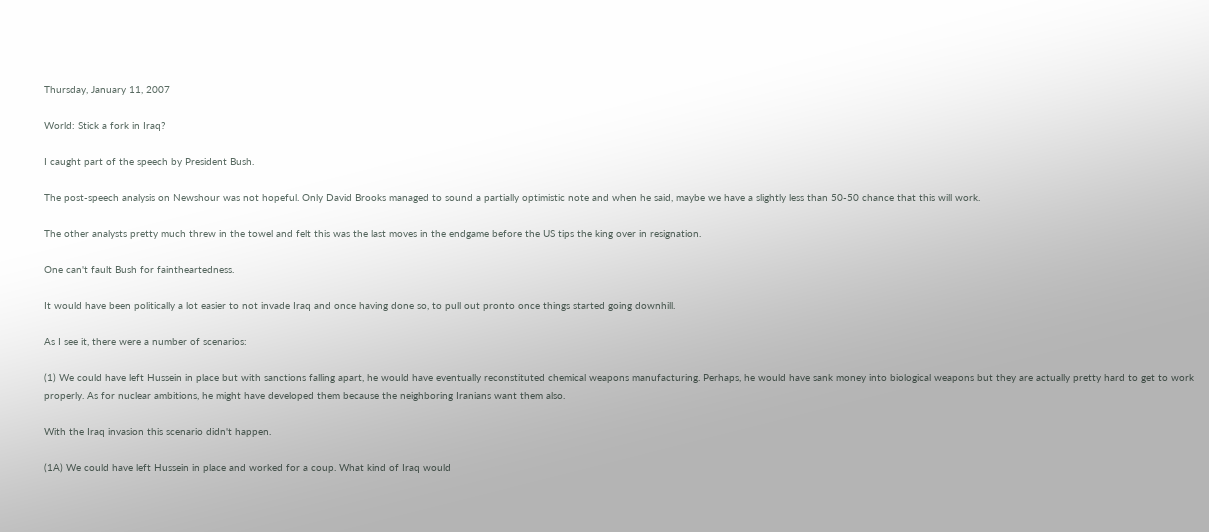Thursday, January 11, 2007

World: Stick a fork in Iraq?

I caught part of the speech by President Bush.

The post-speech analysis on Newshour was not hopeful. Only David Brooks managed to sound a partially optimistic note and when he said, maybe we have a slightly less than 50-50 chance that this will work.

The other analysts pretty much threw in the towel and felt this was the last moves in the endgame before the US tips the king over in resignation.

One can't fault Bush for faintheartedness.

It would have been politically a lot easier to not invade Iraq and once having done so, to pull out pronto once things started going downhill.

As I see it, there were a number of scenarios:

(1) We could have left Hussein in place but with sanctions falling apart, he would have eventually reconstituted chemical weapons manufacturing. Perhaps, he would have sank money into biological weapons but they are actually pretty hard to get to work properly. As for nuclear ambitions, he might have developed them because the neighboring Iranians want them also.

With the Iraq invasion this scenario didn't happen.

(1A) We could have left Hussein in place and worked for a coup. What kind of Iraq would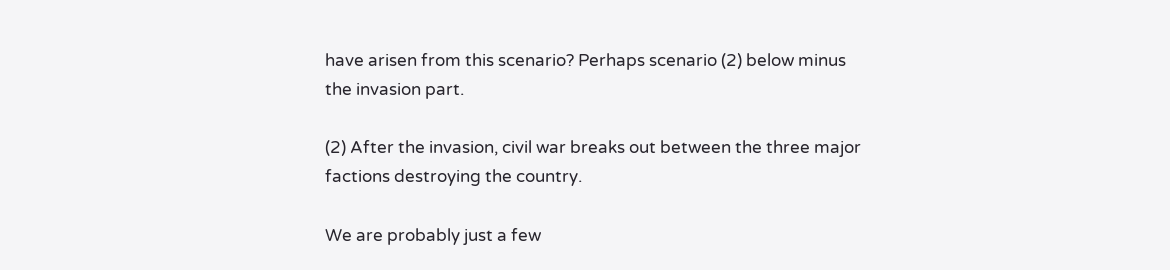have arisen from this scenario? Perhaps scenario (2) below minus the invasion part.

(2) After the invasion, civil war breaks out between the three major factions destroying the country.

We are probably just a few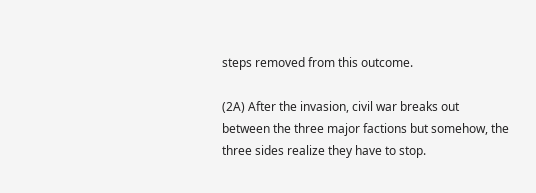steps removed from this outcome.

(2A) After the invasion, civil war breaks out between the three major factions but somehow, the three sides realize they have to stop.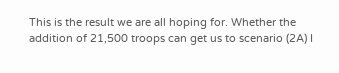This is the result we are all hoping for. Whether the addition of 21,500 troops can get us to scenario (2A) I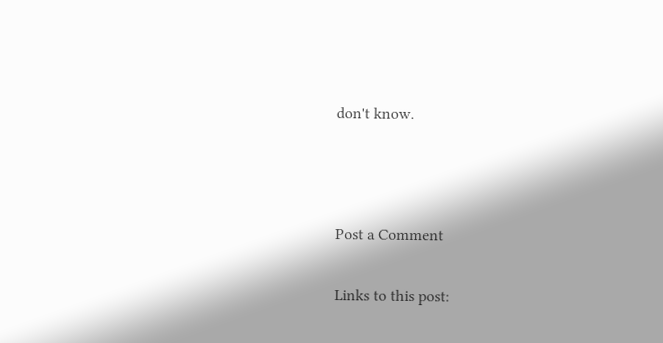don't know.



Post a Comment

Links to this post: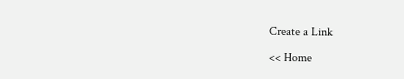Create a Link

<< Home